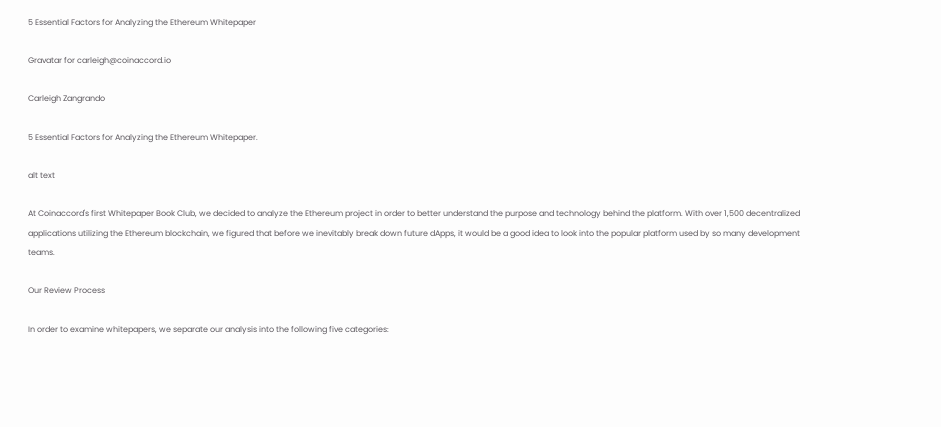5 Essential Factors for Analyzing the Ethereum Whitepaper

Gravatar for carleigh@coinaccord.io

Carleigh Zangrando

5 Essential Factors for Analyzing the Ethereum Whitepaper.

alt text

At Coinaccord's first Whitepaper Book Club, we decided to analyze the Ethereum project in order to better understand the purpose and technology behind the platform. With over 1,500 decentralized applications utilizing the Ethereum blockchain, we figured that before we inevitably break down future dApps, it would be a good idea to look into the popular platform used by so many development teams.

Our Review Process

In order to examine whitepapers, we separate our analysis into the following five categories: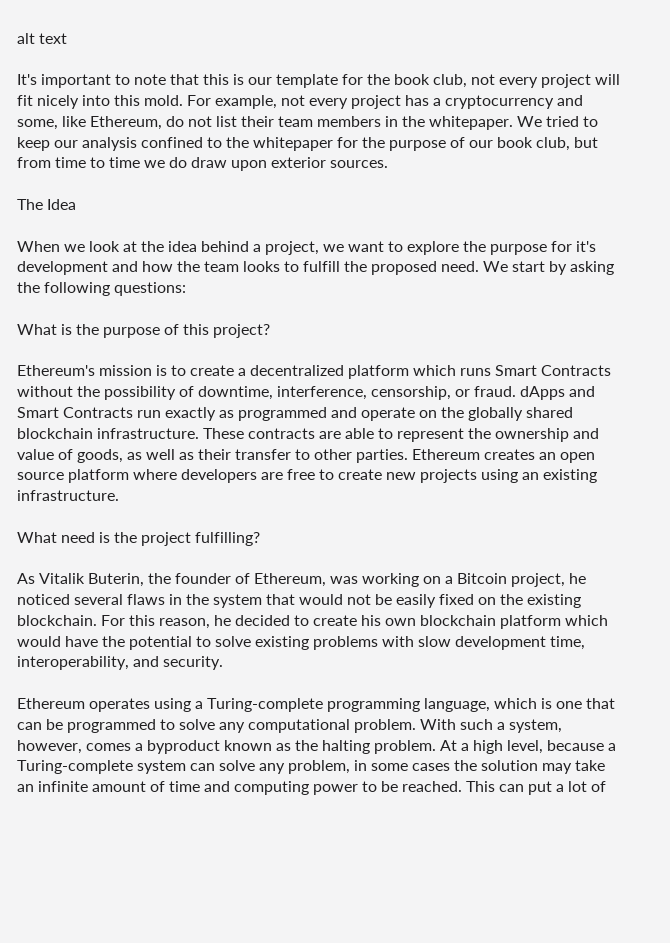alt text

It's important to note that this is our template for the book club, not every project will fit nicely into this mold. For example, not every project has a cryptocurrency and some, like Ethereum, do not list their team members in the whitepaper. We tried to keep our analysis confined to the whitepaper for the purpose of our book club, but from time to time we do draw upon exterior sources.

The Idea

When we look at the idea behind a project, we want to explore the purpose for it's development and how the team looks to fulfill the proposed need. We start by asking the following questions:

What is the purpose of this project?

Ethereum's mission is to create a decentralized platform which runs Smart Contracts without the possibility of downtime, interference, censorship, or fraud. dApps and Smart Contracts run exactly as programmed and operate on the globally shared blockchain infrastructure. These contracts are able to represent the ownership and value of goods, as well as their transfer to other parties. Ethereum creates an open source platform where developers are free to create new projects using an existing infrastructure.

What need is the project fulfilling?

As Vitalik Buterin, the founder of Ethereum, was working on a Bitcoin project, he noticed several flaws in the system that would not be easily fixed on the existing blockchain. For this reason, he decided to create his own blockchain platform which would have the potential to solve existing problems with slow development time, interoperability, and security.

Ethereum operates using a Turing-complete programming language, which is one that can be programmed to solve any computational problem. With such a system, however, comes a byproduct known as the halting problem. At a high level, because a Turing-complete system can solve any problem, in some cases the solution may take an infinite amount of time and computing power to be reached. This can put a lot of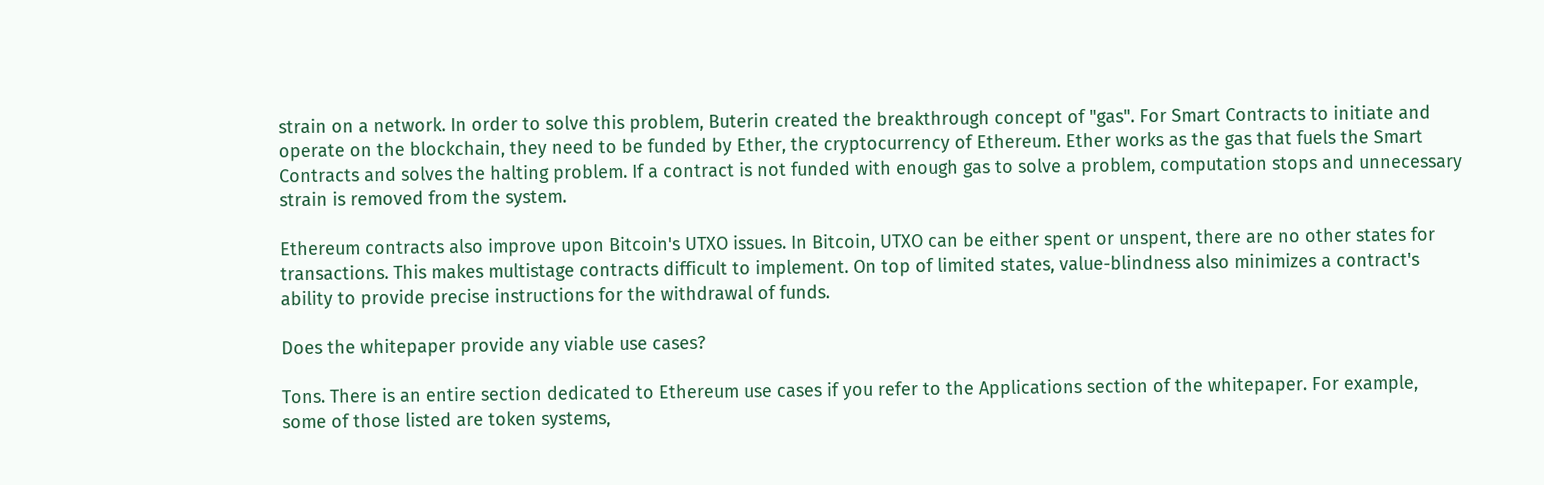strain on a network. In order to solve this problem, Buterin created the breakthrough concept of "gas". For Smart Contracts to initiate and operate on the blockchain, they need to be funded by Ether, the cryptocurrency of Ethereum. Ether works as the gas that fuels the Smart Contracts and solves the halting problem. If a contract is not funded with enough gas to solve a problem, computation stops and unnecessary strain is removed from the system.

Ethereum contracts also improve upon Bitcoin's UTXO issues. In Bitcoin, UTXO can be either spent or unspent, there are no other states for transactions. This makes multistage contracts difficult to implement. On top of limited states, value-blindness also minimizes a contract's ability to provide precise instructions for the withdrawal of funds.

Does the whitepaper provide any viable use cases?

Tons. There is an entire section dedicated to Ethereum use cases if you refer to the Applications section of the whitepaper. For example, some of those listed are token systems,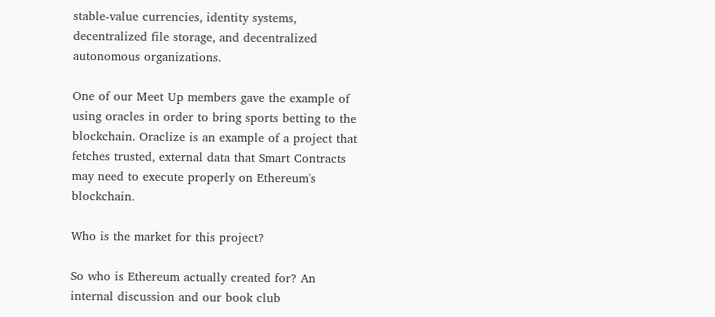stable-value currencies, identity systems, decentralized file storage, and decentralized autonomous organizations.

One of our Meet Up members gave the example of using oracles in order to bring sports betting to the blockchain. Oraclize is an example of a project that fetches trusted, external data that Smart Contracts may need to execute properly on Ethereum's blockchain.

Who is the market for this project?

So who is Ethereum actually created for? An internal discussion and our book club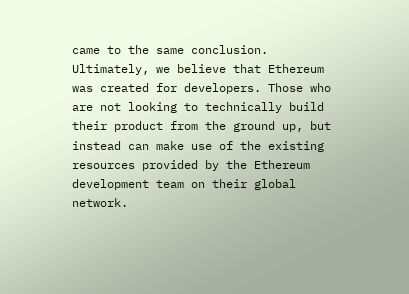came to the same conclusion. Ultimately, we believe that Ethereum was created for developers. Those who are not looking to technically build their product from the ground up, but instead can make use of the existing resources provided by the Ethereum development team on their global network.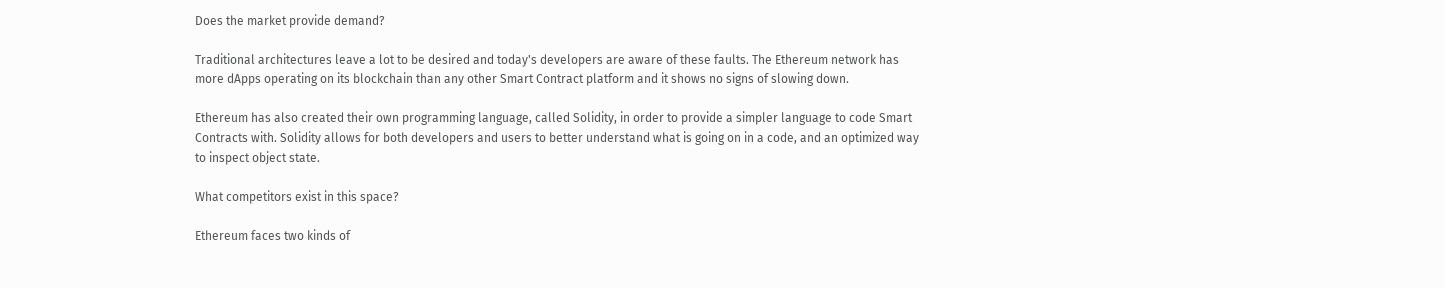Does the market provide demand?

Traditional architectures leave a lot to be desired and today's developers are aware of these faults. The Ethereum network has more dApps operating on its blockchain than any other Smart Contract platform and it shows no signs of slowing down.

Ethereum has also created their own programming language, called Solidity, in order to provide a simpler language to code Smart Contracts with. Solidity allows for both developers and users to better understand what is going on in a code, and an optimized way to inspect object state.

What competitors exist in this space?

Ethereum faces two kinds of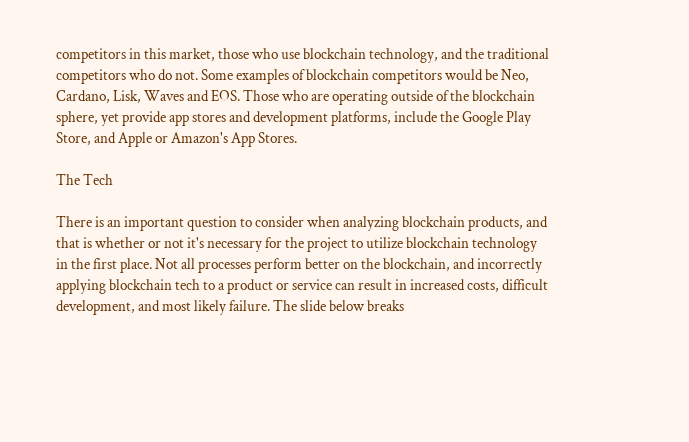competitors in this market, those who use blockchain technology, and the traditional competitors who do not. Some examples of blockchain competitors would be Neo, Cardano, Lisk, Waves and EOS. Those who are operating outside of the blockchain sphere, yet provide app stores and development platforms, include the Google Play Store, and Apple or Amazon's App Stores.

The Tech

There is an important question to consider when analyzing blockchain products, and that is whether or not it's necessary for the project to utilize blockchain technology in the first place. Not all processes perform better on the blockchain, and incorrectly applying blockchain tech to a product or service can result in increased costs, difficult development, and most likely failure. The slide below breaks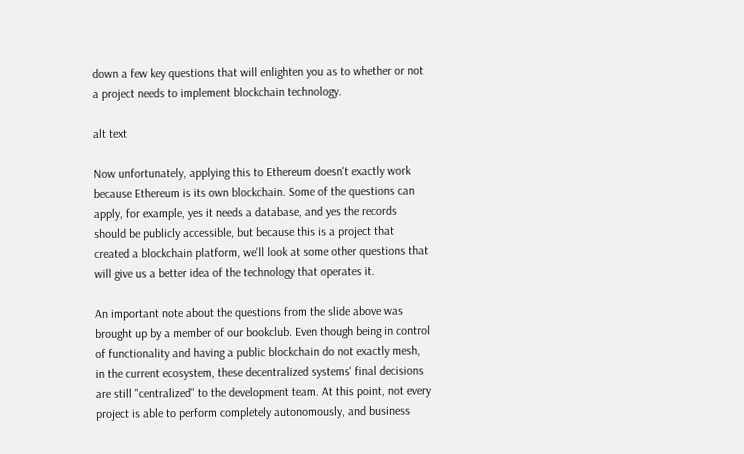down a few key questions that will enlighten you as to whether or not a project needs to implement blockchain technology.

alt text

Now unfortunately, applying this to Ethereum doesn't exactly work because Ethereum is its own blockchain. Some of the questions can apply, for example, yes it needs a database, and yes the records should be publicly accessible, but because this is a project that created a blockchain platform, we'll look at some other questions that will give us a better idea of the technology that operates it.

An important note about the questions from the slide above was brought up by a member of our bookclub. Even though being in control of functionality and having a public blockchain do not exactly mesh, in the current ecosystem, these decentralized systems' final decisions are still "centralized" to the development team. At this point, not every project is able to perform completely autonomously, and business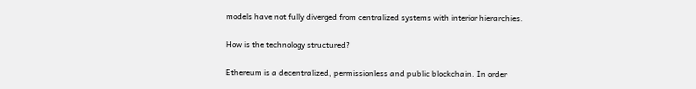models have not fully diverged from centralized systems with interior hierarchies.

How is the technology structured?

Ethereum is a decentralized, permissionless and public blockchain. In order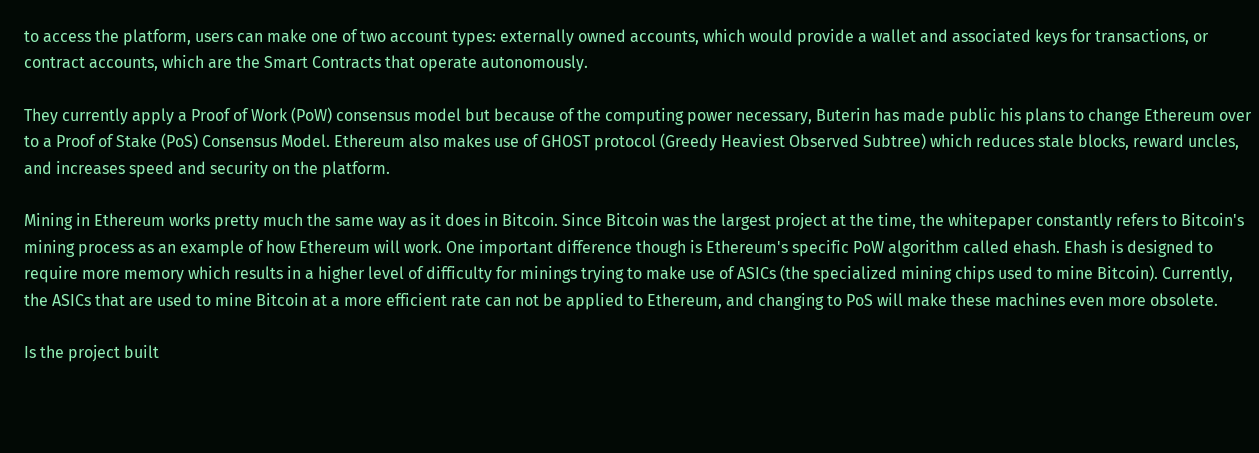to access the platform, users can make one of two account types: externally owned accounts, which would provide a wallet and associated keys for transactions, or contract accounts, which are the Smart Contracts that operate autonomously.

They currently apply a Proof of Work (PoW) consensus model but because of the computing power necessary, Buterin has made public his plans to change Ethereum over to a Proof of Stake (PoS) Consensus Model. Ethereum also makes use of GHOST protocol (Greedy Heaviest Observed Subtree) which reduces stale blocks, reward uncles, and increases speed and security on the platform.

Mining in Ethereum works pretty much the same way as it does in Bitcoin. Since Bitcoin was the largest project at the time, the whitepaper constantly refers to Bitcoin's mining process as an example of how Ethereum will work. One important difference though is Ethereum's specific PoW algorithm called ehash. Ehash is designed to require more memory which results in a higher level of difficulty for minings trying to make use of ASICs (the specialized mining chips used to mine Bitcoin). Currently, the ASICs that are used to mine Bitcoin at a more efficient rate can not be applied to Ethereum, and changing to PoS will make these machines even more obsolete.

Is the project built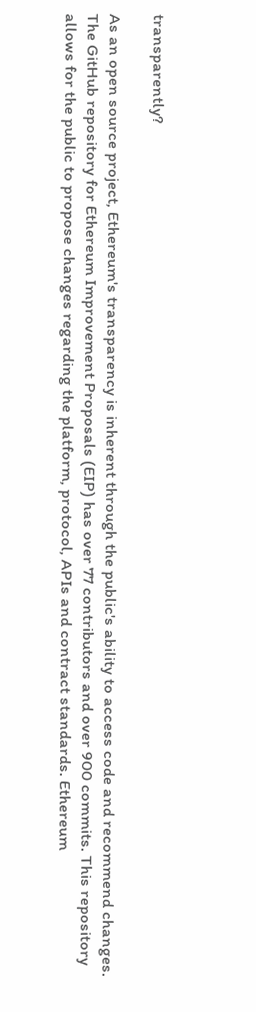transparently?

As an open source project, Ethereum's transparency is inherent through the public's ability to access code and recommend changes. The GitHub repository for Ethereum Improvement Proposals (EIP) has over 77 contributors and over 900 commits. This repository allows for the public to propose changes regarding the platform, protocol, APIs and contract standards. Ethereum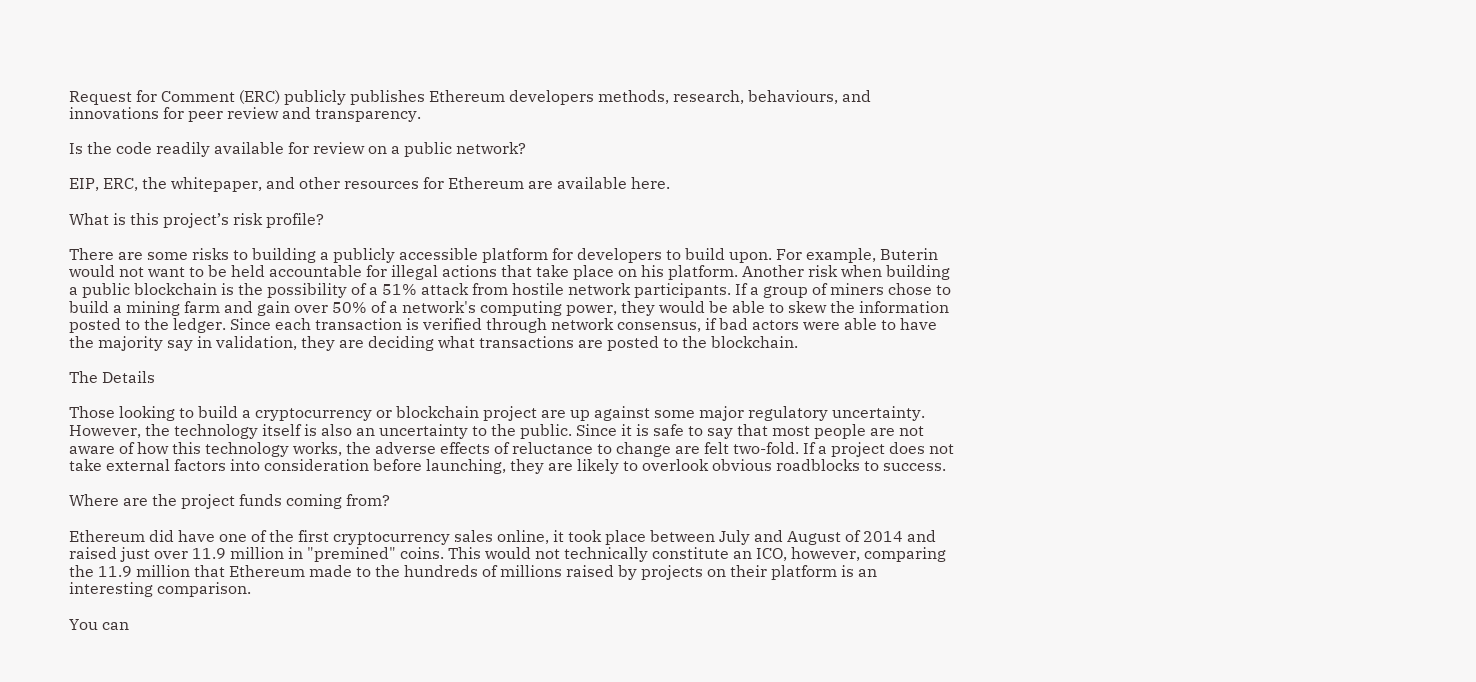Request for Comment (ERC) publicly publishes Ethereum developers methods, research, behaviours, and innovations for peer review and transparency.

Is the code readily available for review on a public network?

EIP, ERC, the whitepaper, and other resources for Ethereum are available here.

What is this project’s risk profile?

There are some risks to building a publicly accessible platform for developers to build upon. For example, Buterin would not want to be held accountable for illegal actions that take place on his platform. Another risk when building a public blockchain is the possibility of a 51% attack from hostile network participants. If a group of miners chose to build a mining farm and gain over 50% of a network's computing power, they would be able to skew the information posted to the ledger. Since each transaction is verified through network consensus, if bad actors were able to have the majority say in validation, they are deciding what transactions are posted to the blockchain.

The Details

Those looking to build a cryptocurrency or blockchain project are up against some major regulatory uncertainty. However, the technology itself is also an uncertainty to the public. Since it is safe to say that most people are not aware of how this technology works, the adverse effects of reluctance to change are felt two-fold. If a project does not take external factors into consideration before launching, they are likely to overlook obvious roadblocks to success.

Where are the project funds coming from?

Ethereum did have one of the first cryptocurrency sales online, it took place between July and August of 2014 and raised just over 11.9 million in "premined" coins. This would not technically constitute an ICO, however, comparing the 11.9 million that Ethereum made to the hundreds of millions raised by projects on their platform is an interesting comparison.

You can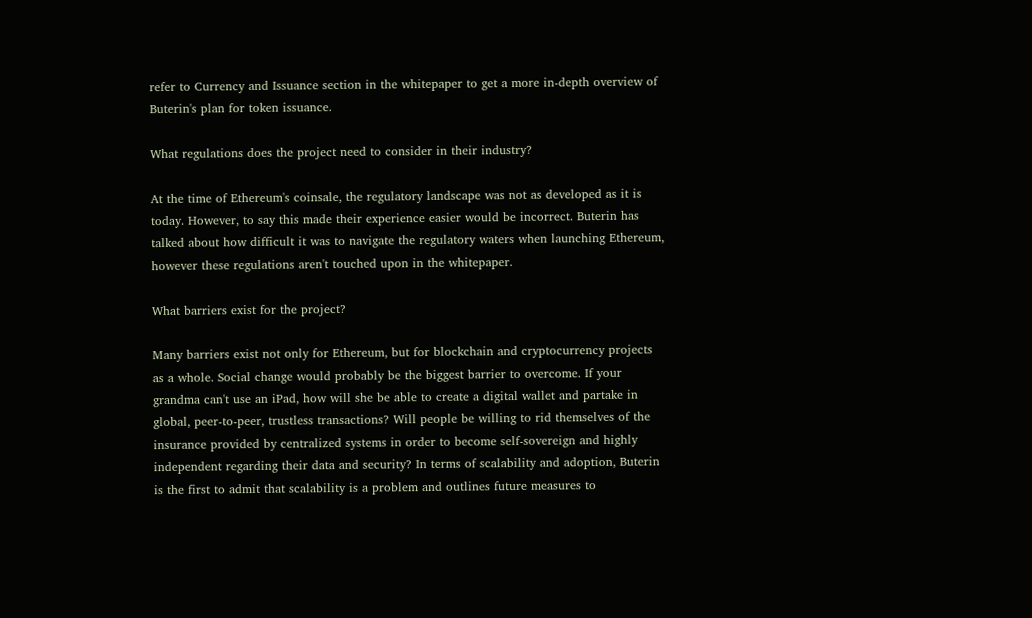refer to Currency and Issuance section in the whitepaper to get a more in-depth overview of Buterin's plan for token issuance.

What regulations does the project need to consider in their industry?

At the time of Ethereum's coinsale, the regulatory landscape was not as developed as it is today. However, to say this made their experience easier would be incorrect. Buterin has talked about how difficult it was to navigate the regulatory waters when launching Ethereum, however these regulations aren't touched upon in the whitepaper.

What barriers exist for the project?

Many barriers exist not only for Ethereum, but for blockchain and cryptocurrency projects as a whole. Social change would probably be the biggest barrier to overcome. If your grandma can't use an iPad, how will she be able to create a digital wallet and partake in global, peer-to-peer, trustless transactions? Will people be willing to rid themselves of the insurance provided by centralized systems in order to become self-sovereign and highly independent regarding their data and security? In terms of scalability and adoption, Buterin is the first to admit that scalability is a problem and outlines future measures to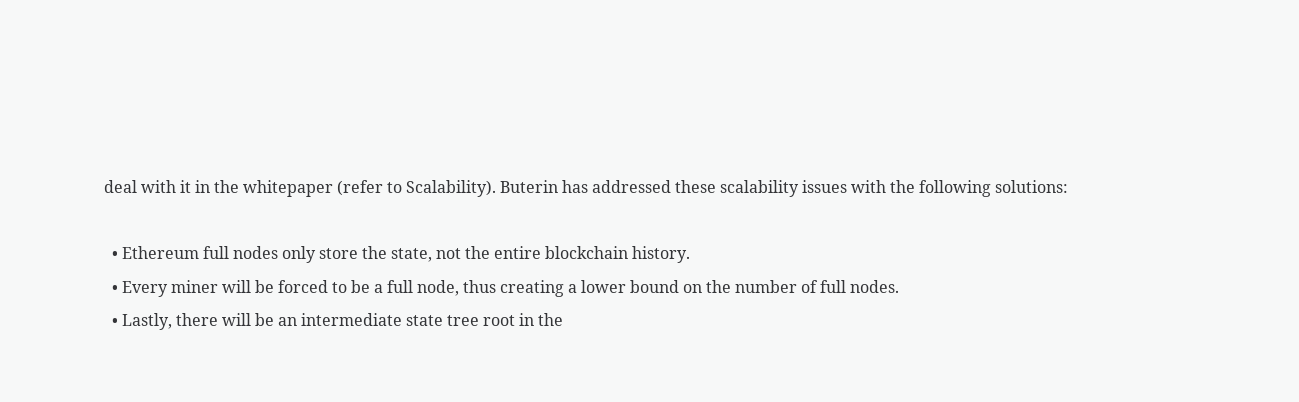deal with it in the whitepaper (refer to Scalability). Buterin has addressed these scalability issues with the following solutions:

  • Ethereum full nodes only store the state, not the entire blockchain history.
  • Every miner will be forced to be a full node, thus creating a lower bound on the number of full nodes.
  • Lastly, there will be an intermediate state tree root in the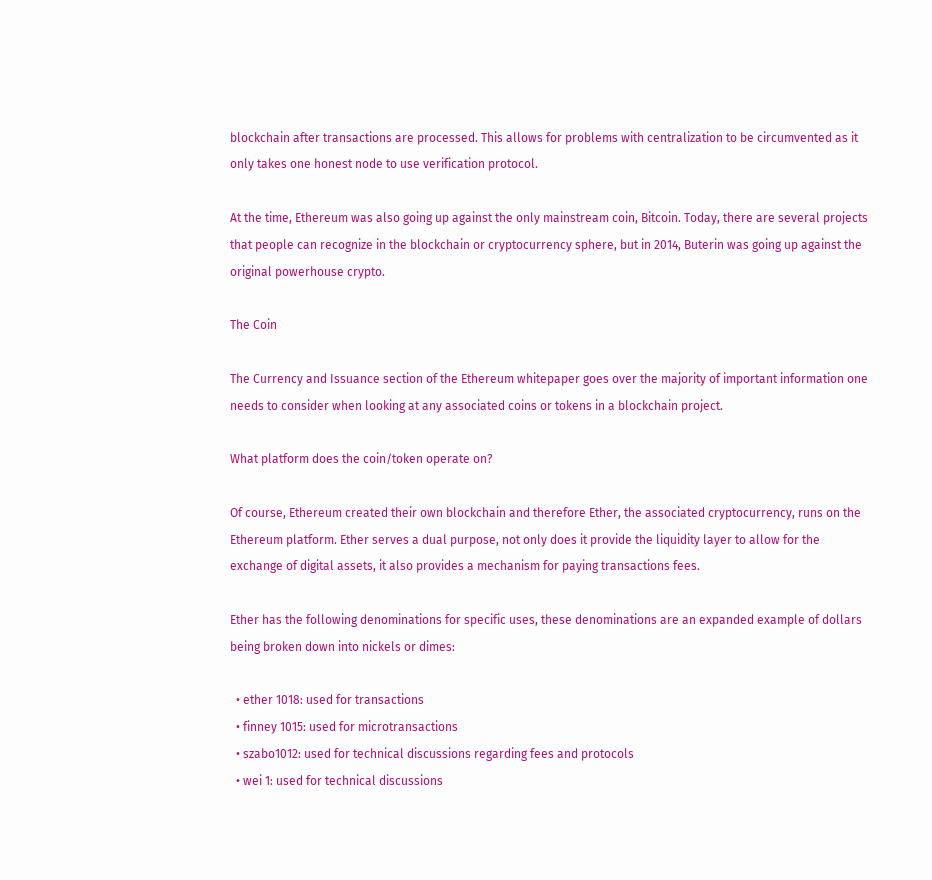blockchain after transactions are processed. This allows for problems with centralization to be circumvented as it only takes one honest node to use verification protocol.

At the time, Ethereum was also going up against the only mainstream coin, Bitcoin. Today, there are several projects that people can recognize in the blockchain or cryptocurrency sphere, but in 2014, Buterin was going up against the original powerhouse crypto.

The Coin

The Currency and Issuance section of the Ethereum whitepaper goes over the majority of important information one needs to consider when looking at any associated coins or tokens in a blockchain project.

What platform does the coin/token operate on?

Of course, Ethereum created their own blockchain and therefore Ether, the associated cryptocurrency, runs on the Ethereum platform. Ether serves a dual purpose, not only does it provide the liquidity layer to allow for the exchange of digital assets, it also provides a mechanism for paying transactions fees.

Ether has the following denominations for specific uses, these denominations are an expanded example of dollars being broken down into nickels or dimes:

  • ether 1018: used for transactions
  • finney 1015: used for microtransactions
  • szabo1012: used for technical discussions regarding fees and protocols
  • wei 1: used for technical discussions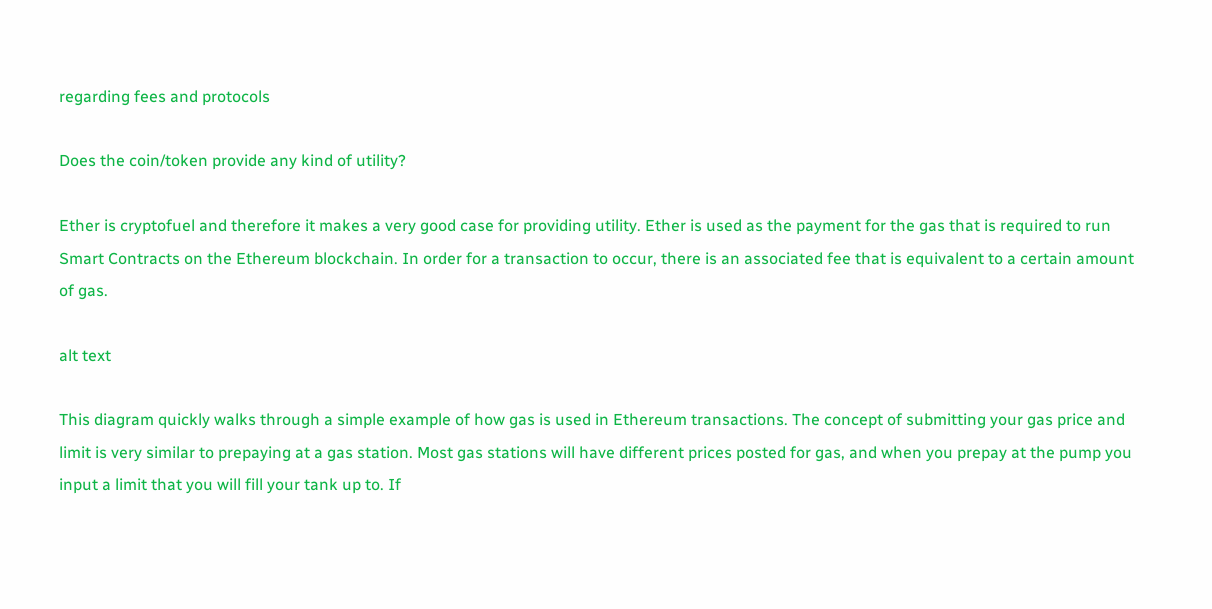regarding fees and protocols

Does the coin/token provide any kind of utility?

Ether is cryptofuel and therefore it makes a very good case for providing utility. Ether is used as the payment for the gas that is required to run Smart Contracts on the Ethereum blockchain. In order for a transaction to occur, there is an associated fee that is equivalent to a certain amount of gas.

alt text

This diagram quickly walks through a simple example of how gas is used in Ethereum transactions. The concept of submitting your gas price and limit is very similar to prepaying at a gas station. Most gas stations will have different prices posted for gas, and when you prepay at the pump you input a limit that you will fill your tank up to. If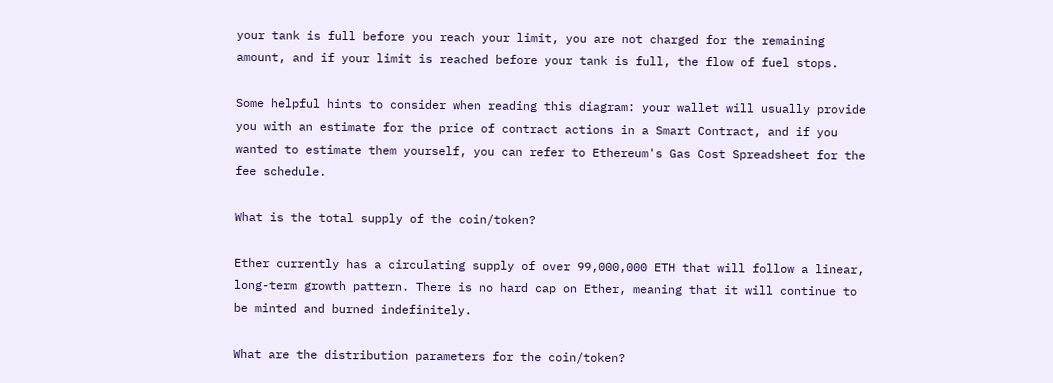your tank is full before you reach your limit, you are not charged for the remaining amount, and if your limit is reached before your tank is full, the flow of fuel stops.

Some helpful hints to consider when reading this diagram: your wallet will usually provide you with an estimate for the price of contract actions in a Smart Contract, and if you wanted to estimate them yourself, you can refer to Ethereum's Gas Cost Spreadsheet for the fee schedule.

What is the total supply of the coin/token?

Ether currently has a circulating supply of over 99,000,000 ETH that will follow a linear, long-term growth pattern. There is no hard cap on Ether, meaning that it will continue to be minted and burned indefinitely.

What are the distribution parameters for the coin/token?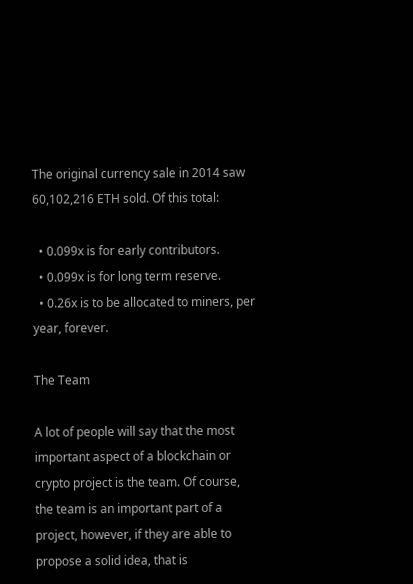The original currency sale in 2014 saw 60,102,216 ETH sold. Of this total:

  • 0.099x is for early contributors.
  • 0.099x is for long term reserve.
  • 0.26x is to be allocated to miners, per year, forever.

The Team

A lot of people will say that the most important aspect of a blockchain or crypto project is the team. Of course, the team is an important part of a project, however, if they are able to propose a solid idea, that is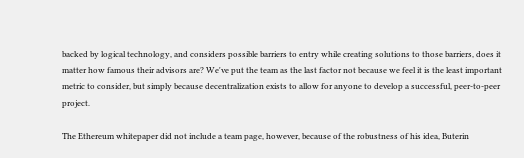backed by logical technology, and considers possible barriers to entry while creating solutions to those barriers, does it matter how famous their advisors are? We've put the team as the last factor not because we feel it is the least important metric to consider, but simply because decentralization exists to allow for anyone to develop a successful, peer-to-peer project.

The Ethereum whitepaper did not include a team page, however, because of the robustness of his idea, Buterin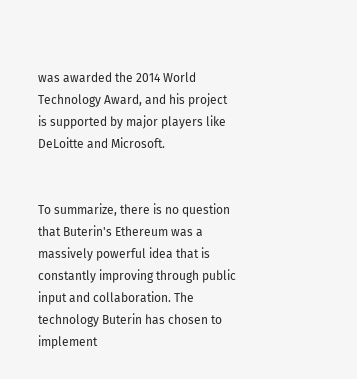was awarded the 2014 World Technology Award, and his project is supported by major players like DeLoitte and Microsoft.


To summarize, there is no question that Buterin's Ethereum was a massively powerful idea that is constantly improving through public input and collaboration. The technology Buterin has chosen to implement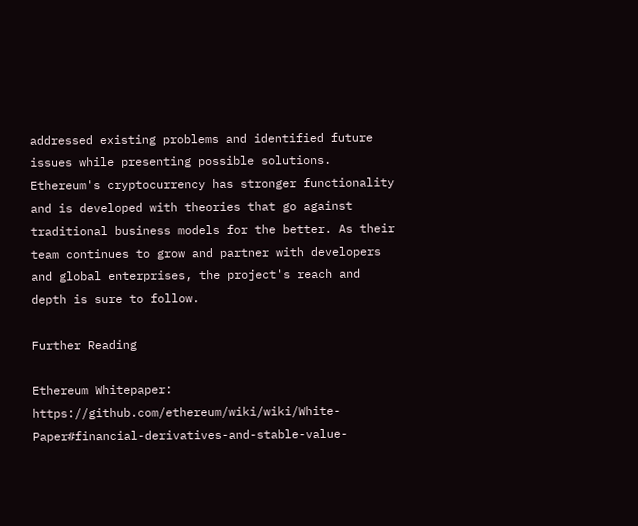addressed existing problems and identified future issues while presenting possible solutions. Ethereum's cryptocurrency has stronger functionality and is developed with theories that go against traditional business models for the better. As their team continues to grow and partner with developers and global enterprises, the project's reach and depth is sure to follow.

Further Reading

Ethereum Whitepaper: https://github.com/ethereum/wiki/wiki/White-Paper#financial-derivatives-and-stable-value-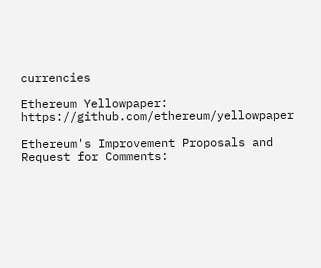currencies

Ethereum Yellowpaper: https://github.com/ethereum/yellowpaper

Ethereum's Improvement Proposals and Request for Comments: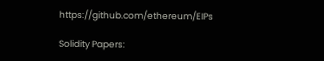https://github.com/ethereum/EIPs

Solidity Papers: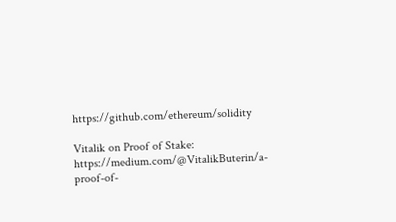https://github.com/ethereum/solidity

Vitalik on Proof of Stake: https://medium.com/@VitalikButerin/a-proof-of-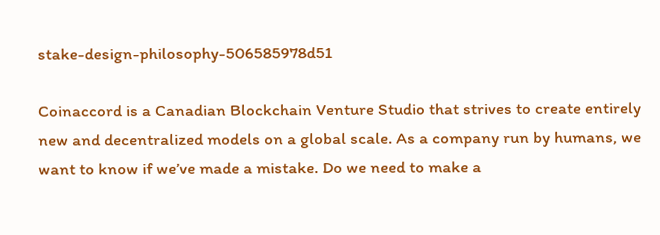stake-design-philosophy-506585978d51

Coinaccord is a Canadian Blockchain Venture Studio that strives to create entirely new and decentralized models on a global scale. As a company run by humans, we want to know if we’ve made a mistake. Do we need to make a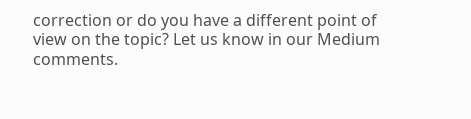correction or do you have a different point of view on the topic? Let us know in our Medium comments.